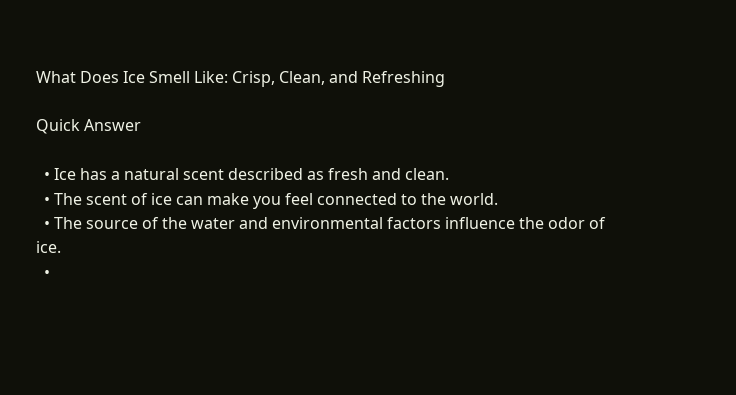What Does Ice Smell Like: Crisp, Clean, and Refreshing

Quick Answer

  • Ice has a natural scent described as fresh and clean.
  • The scent of ice can make you feel connected to the world.
  • The source of the water and environmental factors influence the odor of ice.
  •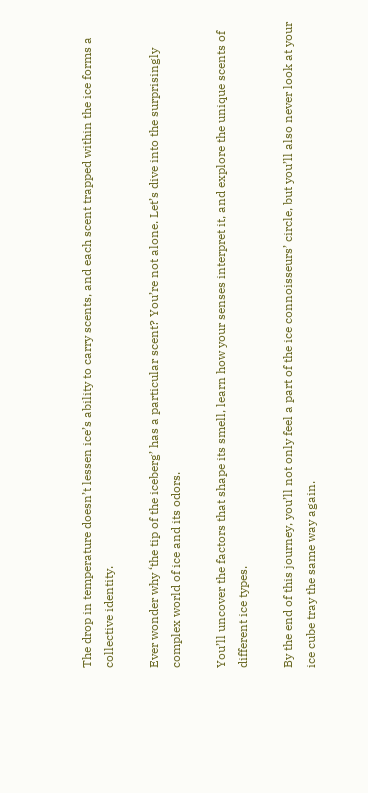The drop in temperature doesn’t lessen ice’s ability to carry scents, and each scent trapped within the ice forms a collective identity.

Ever wonder why ‘the tip of the iceberg’ has a particular scent? You’re not alone. Let’s dive into the surprisingly complex world of ice and its odors.

You’ll uncover the factors that shape its smell, learn how your senses interpret it, and explore the unique scents of different ice types.

By the end of this journey, you’ll not only feel a part of the ice connoisseurs’ circle, but you’ll also never look at your ice cube tray the same way again.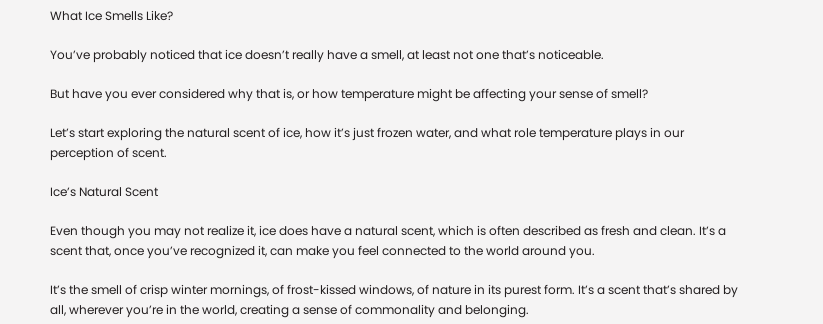What Ice Smells Like?

You’ve probably noticed that ice doesn’t really have a smell, at least not one that’s noticeable.

But have you ever considered why that is, or how temperature might be affecting your sense of smell?

Let’s start exploring the natural scent of ice, how it’s just frozen water, and what role temperature plays in our perception of scent.

Ice’s Natural Scent

Even though you may not realize it, ice does have a natural scent, which is often described as fresh and clean. It’s a scent that, once you’ve recognized it, can make you feel connected to the world around you.

It’s the smell of crisp winter mornings, of frost-kissed windows, of nature in its purest form. It’s a scent that’s shared by all, wherever you’re in the world, creating a sense of commonality and belonging.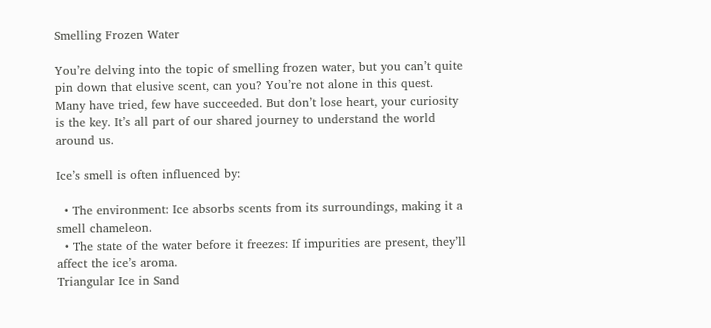Smelling Frozen Water

You’re delving into the topic of smelling frozen water, but you can’t quite pin down that elusive scent, can you? You’re not alone in this quest. Many have tried, few have succeeded. But don’t lose heart, your curiosity is the key. It’s all part of our shared journey to understand the world around us.

Ice’s smell is often influenced by:

  • The environment: Ice absorbs scents from its surroundings, making it a smell chameleon.
  • The state of the water before it freezes: If impurities are present, they’ll affect the ice’s aroma.
Triangular Ice in Sand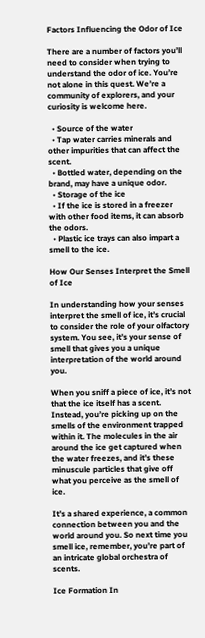Factors Influencing the Odor of Ice

There are a number of factors you’ll need to consider when trying to understand the odor of ice. You’re not alone in this quest. We’re a community of explorers, and your curiosity is welcome here.

  • Source of the water
  • Tap water carries minerals and other impurities that can affect the scent.
  • Bottled water, depending on the brand, may have a unique odor.
  • Storage of the ice
  • If the ice is stored in a freezer with other food items, it can absorb the odors.
  • Plastic ice trays can also impart a smell to the ice.

How Our Senses Interpret the Smell of Ice

In understanding how your senses interpret the smell of ice, it’s crucial to consider the role of your olfactory system. You see, it’s your sense of smell that gives you a unique interpretation of the world around you.

When you sniff a piece of ice, it’s not that the ice itself has a scent. Instead, you’re picking up on the smells of the environment trapped within it. The molecules in the air around the ice get captured when the water freezes, and it’s these minuscule particles that give off what you perceive as the smell of ice.

It’s a shared experience, a common connection between you and the world around you. So next time you smell ice, remember, you’re part of an intricate global orchestra of scents.

Ice Formation In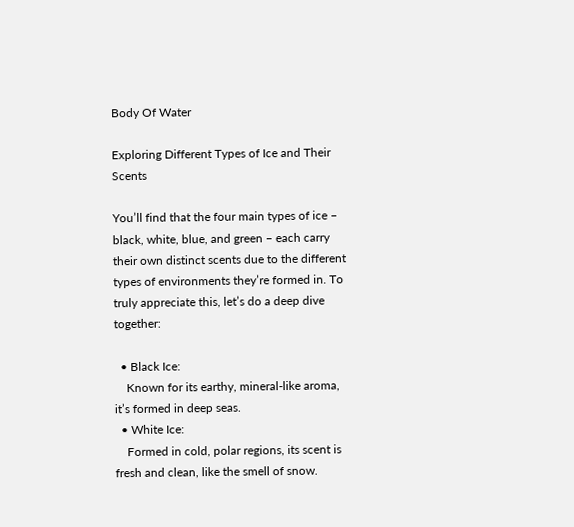Body Of Water

Exploring Different Types of Ice and Their Scents

You’ll find that the four main types of ice – black, white, blue, and green – each carry their own distinct scents due to the different types of environments they’re formed in. To truly appreciate this, let’s do a deep dive together:

  • Black Ice:
    Known for its earthy, mineral-like aroma, it’s formed in deep seas.
  • White Ice:
    Formed in cold, polar regions, its scent is fresh and clean, like the smell of snow.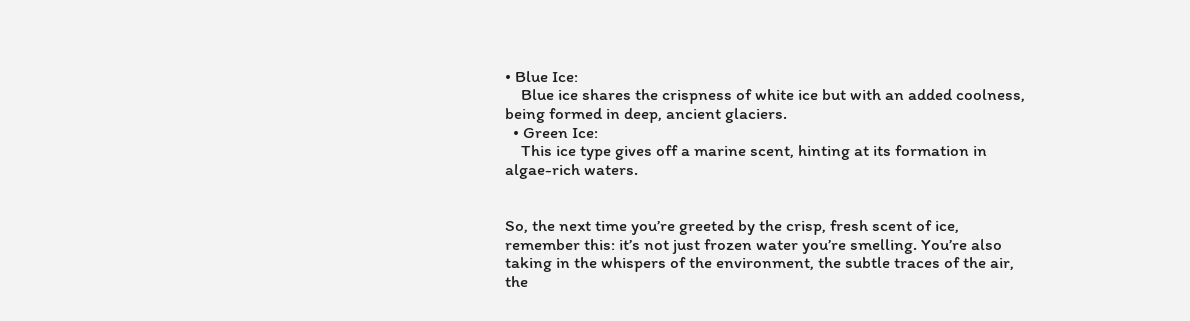• Blue Ice:
    Blue ice shares the crispness of white ice but with an added coolness, being formed in deep, ancient glaciers.
  • Green Ice:
    This ice type gives off a marine scent, hinting at its formation in algae-rich waters.


So, the next time you’re greeted by the crisp, fresh scent of ice, remember this: it’s not just frozen water you’re smelling. You’re also taking in the whispers of the environment, the subtle traces of the air, the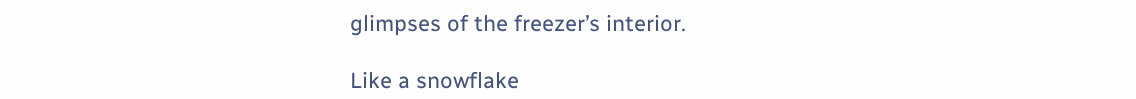glimpses of the freezer’s interior.

Like a snowflake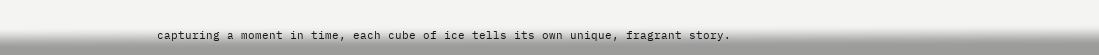capturing a moment in time, each cube of ice tells its own unique, fragrant story.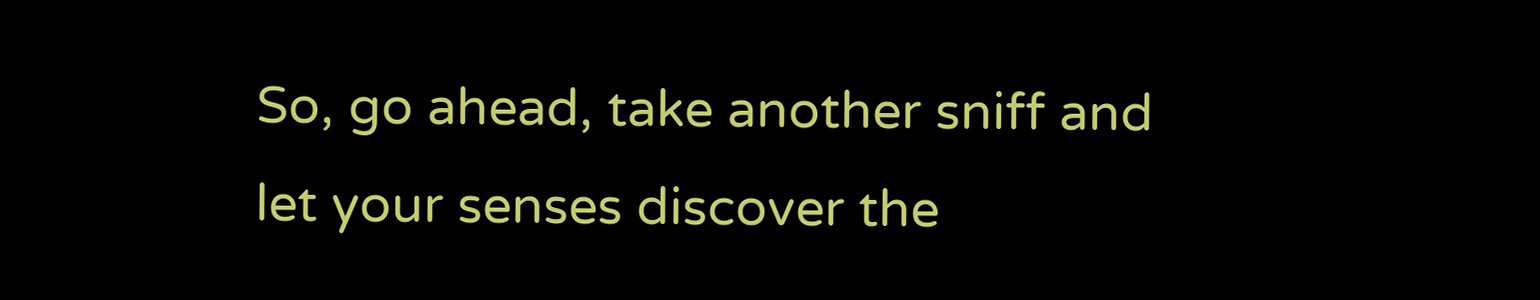So, go ahead, take another sniff and let your senses discover the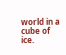world in a cube of ice.